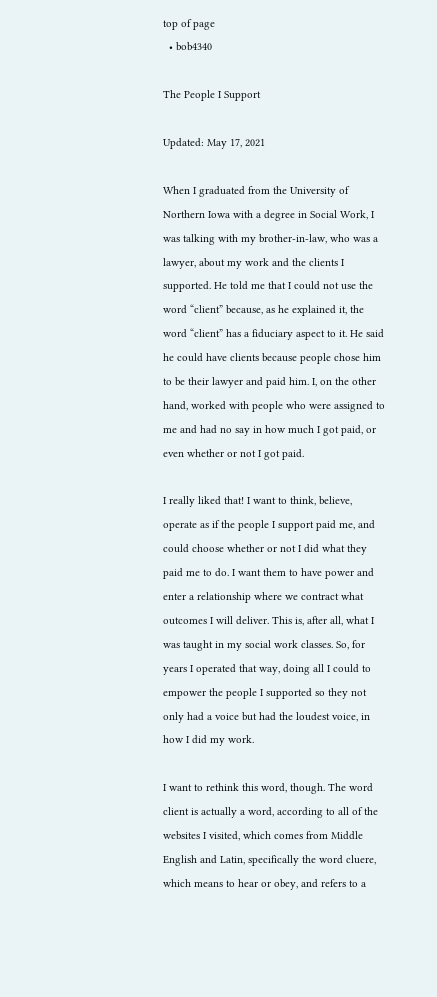top of page
  • bob4340

The People I Support

Updated: May 17, 2021

When I graduated from the University of Northern Iowa with a degree in Social Work, I was talking with my brother-in-law, who was a lawyer, about my work and the clients I supported. He told me that I could not use the word “client” because, as he explained it, the word “client” has a fiduciary aspect to it. He said he could have clients because people chose him to be their lawyer and paid him. I, on the other hand, worked with people who were assigned to me and had no say in how much I got paid, or even whether or not I got paid.

I really liked that! I want to think, believe, operate as if the people I support paid me, and could choose whether or not I did what they paid me to do. I want them to have power and enter a relationship where we contract what outcomes I will deliver. This is, after all, what I was taught in my social work classes. So, for years I operated that way, doing all I could to empower the people I supported so they not only had a voice but had the loudest voice, in how I did my work.

I want to rethink this word, though. The word client is actually a word, according to all of the websites I visited, which comes from Middle English and Latin, specifically the word cluere, which means to hear or obey, and refers to a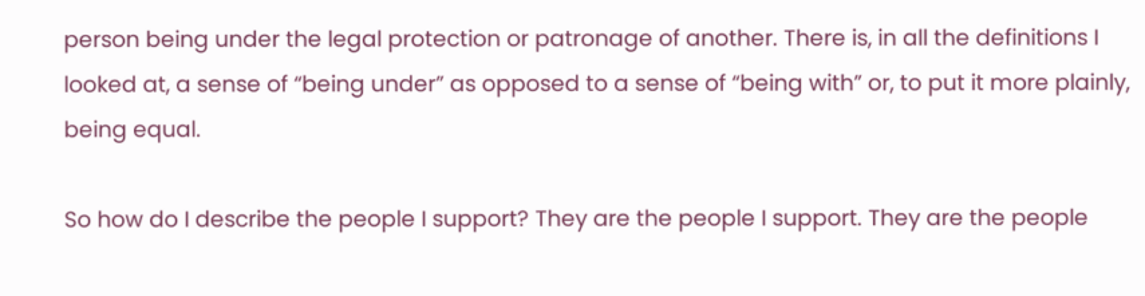person being under the legal protection or patronage of another. There is, in all the definitions I looked at, a sense of “being under” as opposed to a sense of “being with” or, to put it more plainly, being equal.

So how do I describe the people I support? They are the people I support. They are the people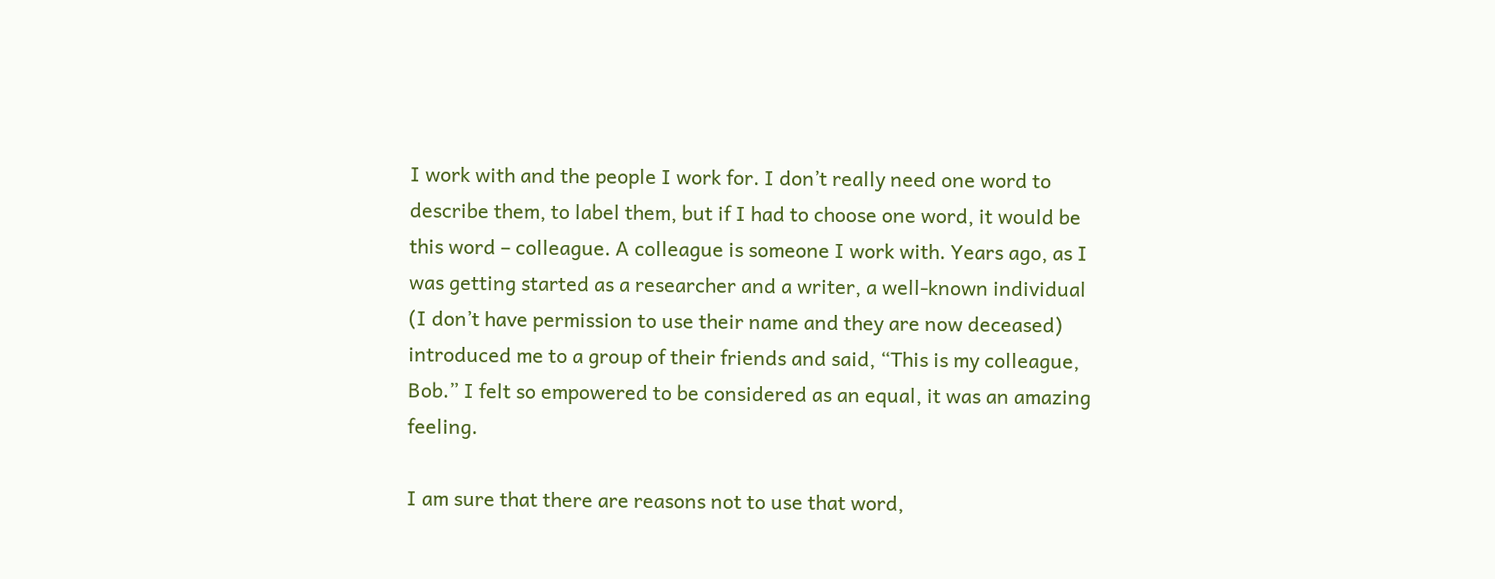I work with and the people I work for. I don’t really need one word to describe them, to label them, but if I had to choose one word, it would be this word – colleague. A colleague is someone I work with. Years ago, as I was getting started as a researcher and a writer, a well-known individual (I don’t have permission to use their name and they are now deceased) introduced me to a group of their friends and said, “This is my colleague, Bob.” I felt so empowered to be considered as an equal, it was an amazing feeling.

I am sure that there are reasons not to use that word,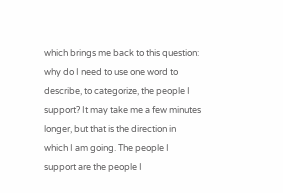which brings me back to this question: why do I need to use one word to describe, to categorize, the people I support? It may take me a few minutes longer, but that is the direction in which I am going. The people I support are the people I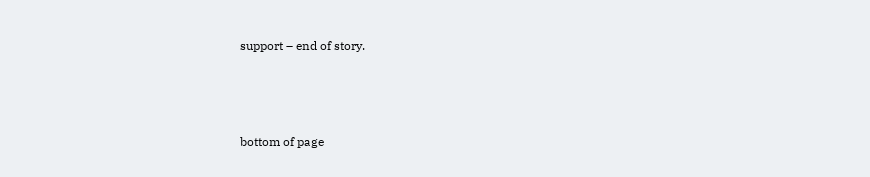support – end of story.



bottom of page